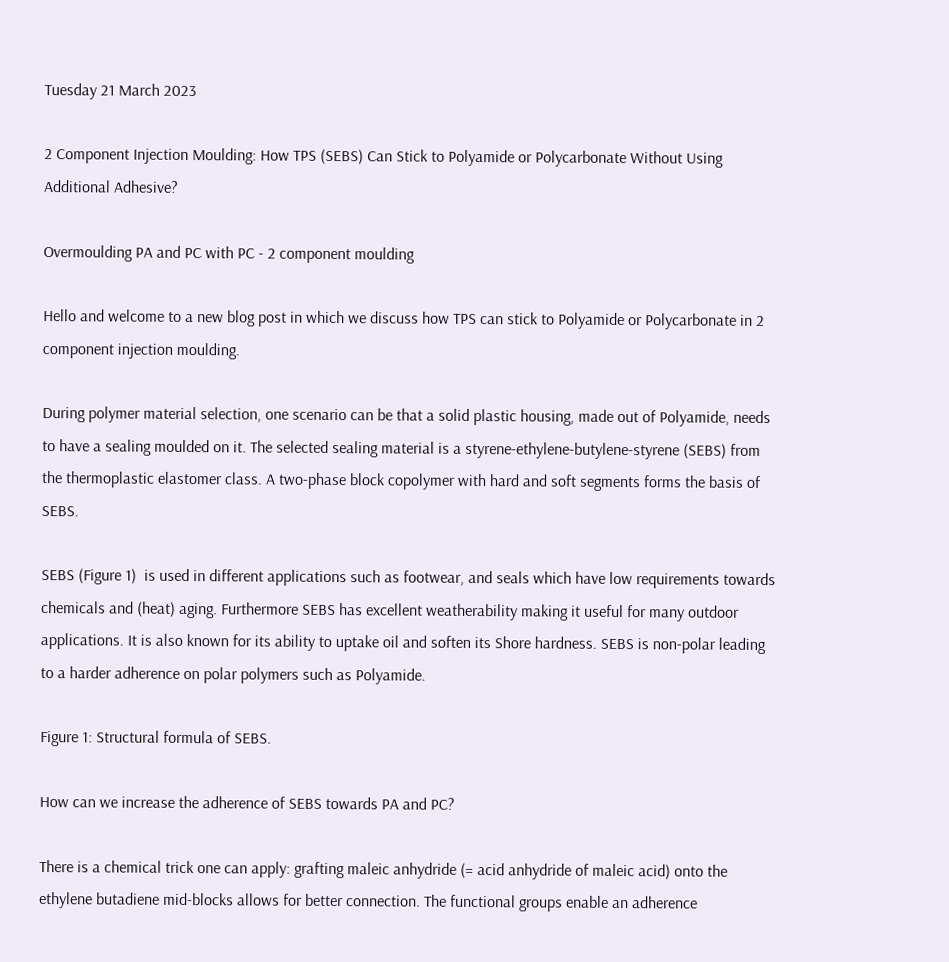Tuesday 21 March 2023

2 Component Injection Moulding: How TPS (SEBS) Can Stick to Polyamide or Polycarbonate Without Using Additional Adhesive?

Overmoulding PA and PC with PC - 2 component moulding

Hello and welcome to a new blog post in which we discuss how TPS can stick to Polyamide or Polycarbonate in 2 component injection moulding.

During polymer material selection, one scenario can be that a solid plastic housing, made out of Polyamide, needs to have a sealing moulded on it. The selected sealing material is a styrene-ethylene-butylene-styrene (SEBS) from the thermoplastic elastomer class. A two-phase block copolymer with hard and soft segments forms the basis of SEBS.

SEBS (Figure 1)  is used in different applications such as footwear, and seals which have low requirements towards chemicals and (heat) aging. Furthermore SEBS has excellent weatherability making it useful for many outdoor applications. It is also known for its ability to uptake oil and soften its Shore hardness. SEBS is non-polar leading to a harder adherence on polar polymers such as Polyamide.

Figure 1: Structural formula of SEBS.

How can we increase the adherence of SEBS towards PA and PC?

There is a chemical trick one can apply: grafting maleic anhydride (= acid anhydride of maleic acid) onto the ethylene butadiene mid-blocks allows for better connection. The functional groups enable an adherence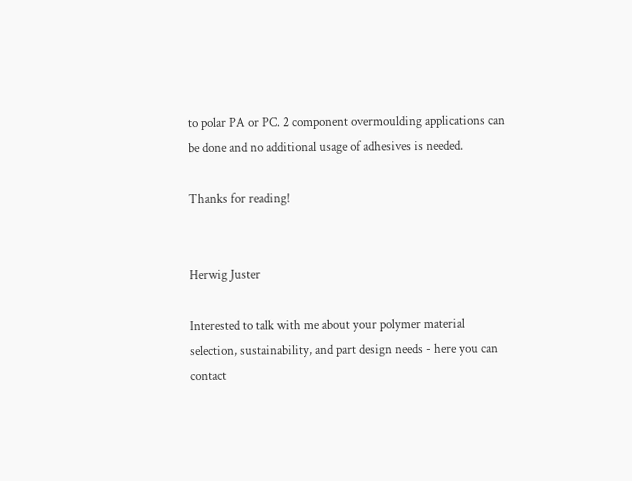to polar PA or PC. 2 component overmoulding applications can be done and no additional usage of adhesives is needed.

Thanks for reading!


Herwig Juster

Interested to talk with me about your polymer material selection, sustainability, and part design needs - here you can contact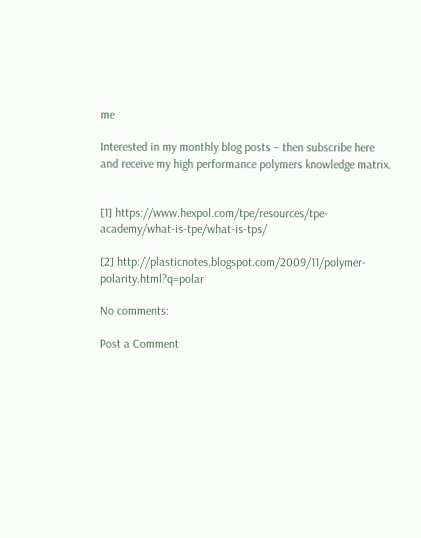me

Interested in my monthly blog posts – then subscribe here and receive my high performance polymers knowledge matrix.


[1] https://www.hexpol.com/tpe/resources/tpe-academy/what-is-tpe/what-is-tps/

[2] http://plasticnotes.blogspot.com/2009/11/polymer-polarity.html?q=polar

No comments:

Post a Comment